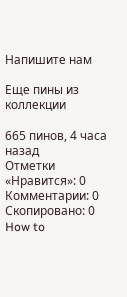Напишите нам

Еще пины из коллекции

665 пинов, 4 часа назад
Отметки «Нравится»: 0 Комментарии: 0 Скопировано: 0
How to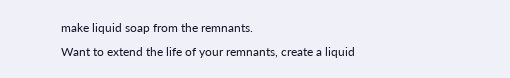make liquid soap from the remnants.
Want to extend the life of your remnants, create a liquid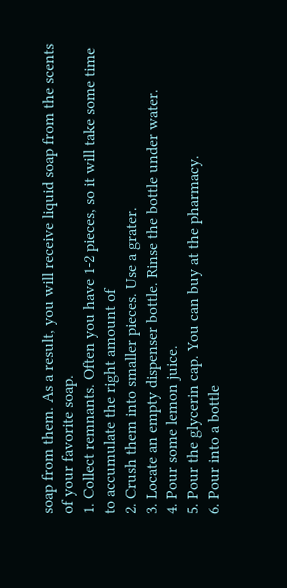soap from them. As a result, you will receive liquid soap from the scents of your favorite soap.
1. Collect remnants. Often you have 1-2 pieces, so it will take some time to accumulate the right amount of
2. Crush them into smaller pieces. Use a grater.
3. Locate an empty dispenser bottle. Rinse the bottle under water.
4. Pour some lemon juice.
5. Pour the glycerin cap. You can buy at the pharmacy.
6. Pour into a bottle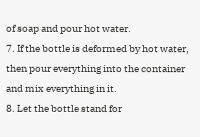of soap and pour hot water.
7. If the bottle is deformed by hot water, then pour everything into the container and mix everything in it.
8. Let the bottle stand for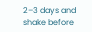2–3 days and shake before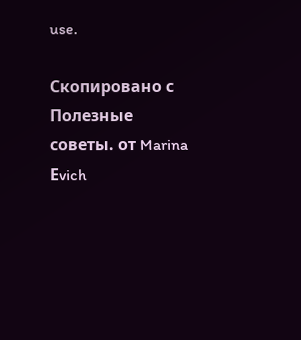use.

Скопировано с Полезные советы. от Marina Еvich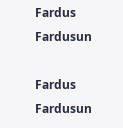Fardus Fardusun

Fardus Fardusun